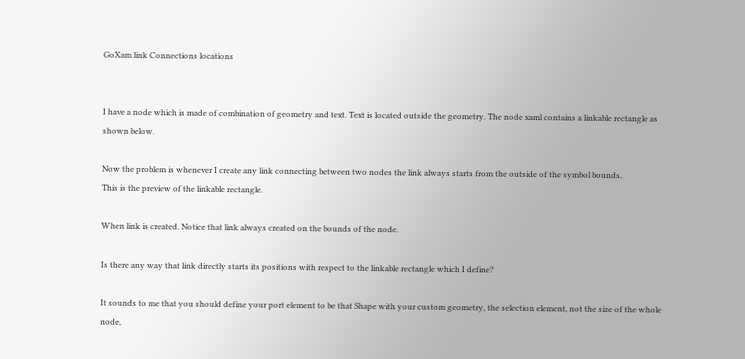GoXam link Connections locations


I have a node which is made of combination of geometry and text. Text is located outside the geometry. The node xaml contains a linkable rectangle as shown below.

Now the problem is whenever I create any link connecting between two nodes the link always starts from the outside of the symbol bounds.
This is the preview of the linkable rectangle.

When link is created. Notice that link always created on the bounds of the node.

Is there any way that link directly starts its positions with respect to the linkable rectangle which I define?

It sounds to me that you should define your port element to be that Shape with your custom geometry, the selection element, not the size of the whole node,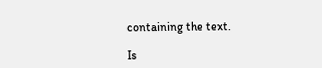containing the text.

Is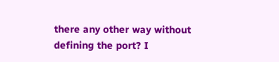there any other way without defining the port? I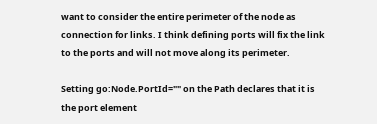want to consider the entire perimeter of the node as connection for links. I think defining ports will fix the link to the ports and will not move along its perimeter.

Setting go:Node.PortId="" on the Path declares that it is the port element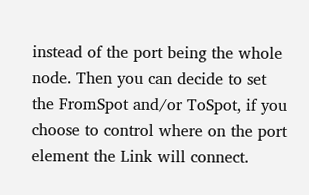instead of the port being the whole node. Then you can decide to set the FromSpot and/or ToSpot, if you choose to control where on the port element the Link will connect.